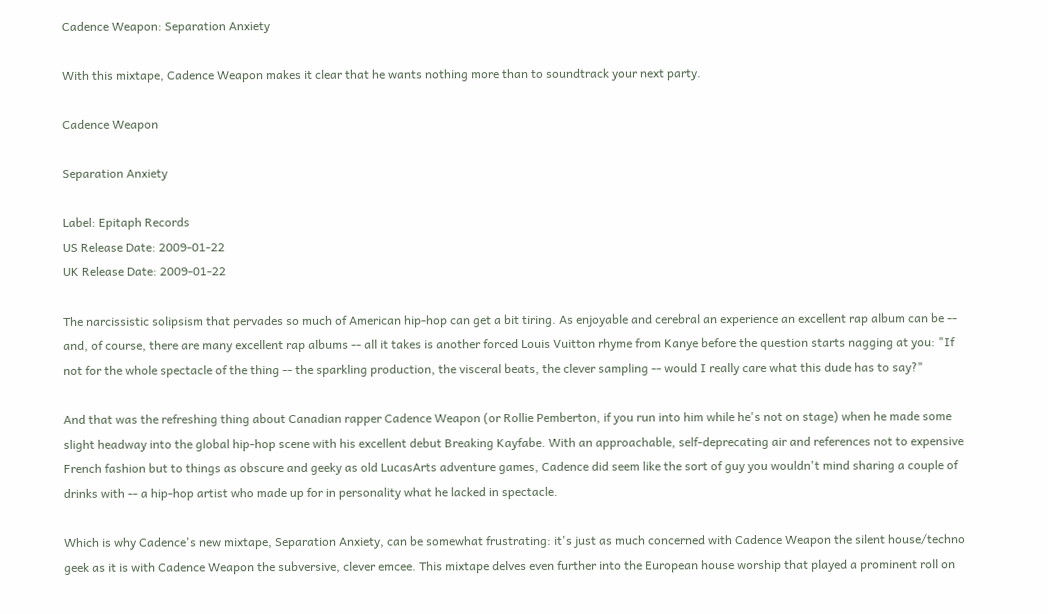Cadence Weapon: Separation Anxiety

With this mixtape, Cadence Weapon makes it clear that he wants nothing more than to soundtrack your next party.

Cadence Weapon

Separation Anxiety

Label: Epitaph Records
US Release Date: 2009-01-22
UK Release Date: 2009-01-22

The narcissistic solipsism that pervades so much of American hip-hop can get a bit tiring. As enjoyable and cerebral an experience an excellent rap album can be -- and, of course, there are many excellent rap albums -- all it takes is another forced Louis Vuitton rhyme from Kanye before the question starts nagging at you: "If not for the whole spectacle of the thing -- the sparkling production, the visceral beats, the clever sampling -- would I really care what this dude has to say?"

And that was the refreshing thing about Canadian rapper Cadence Weapon (or Rollie Pemberton, if you run into him while he's not on stage) when he made some slight headway into the global hip-hop scene with his excellent debut Breaking Kayfabe. With an approachable, self-deprecating air and references not to expensive French fashion but to things as obscure and geeky as old LucasArts adventure games, Cadence did seem like the sort of guy you wouldn't mind sharing a couple of drinks with -- a hip-hop artist who made up for in personality what he lacked in spectacle.

Which is why Cadence's new mixtape, Separation Anxiety, can be somewhat frustrating: it's just as much concerned with Cadence Weapon the silent house/techno geek as it is with Cadence Weapon the subversive, clever emcee. This mixtape delves even further into the European house worship that played a prominent roll on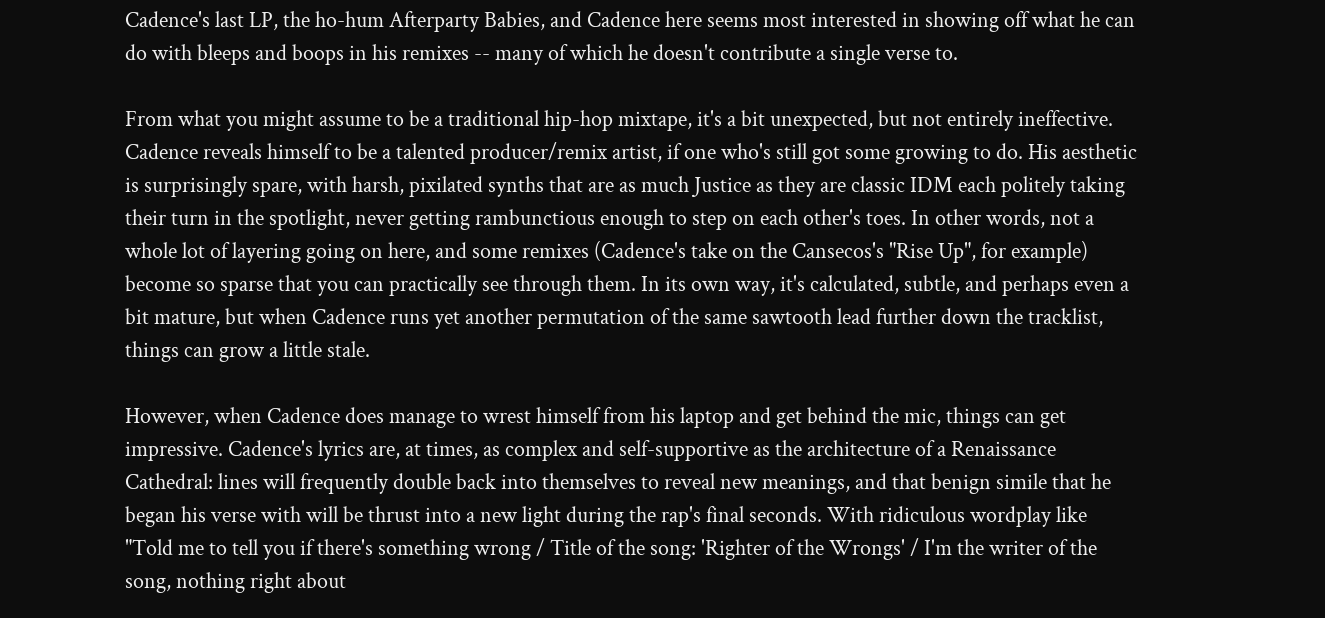Cadence's last LP, the ho-hum Afterparty Babies, and Cadence here seems most interested in showing off what he can do with bleeps and boops in his remixes -- many of which he doesn't contribute a single verse to.

From what you might assume to be a traditional hip-hop mixtape, it's a bit unexpected, but not entirely ineffective. Cadence reveals himself to be a talented producer/remix artist, if one who's still got some growing to do. His aesthetic is surprisingly spare, with harsh, pixilated synths that are as much Justice as they are classic IDM each politely taking their turn in the spotlight, never getting rambunctious enough to step on each other's toes. In other words, not a whole lot of layering going on here, and some remixes (Cadence's take on the Cansecos's "Rise Up", for example) become so sparse that you can practically see through them. In its own way, it's calculated, subtle, and perhaps even a bit mature, but when Cadence runs yet another permutation of the same sawtooth lead further down the tracklist, things can grow a little stale.

However, when Cadence does manage to wrest himself from his laptop and get behind the mic, things can get impressive. Cadence's lyrics are, at times, as complex and self-supportive as the architecture of a Renaissance Cathedral: lines will frequently double back into themselves to reveal new meanings, and that benign simile that he began his verse with will be thrust into a new light during the rap's final seconds. With ridiculous wordplay like "Told me to tell you if there's something wrong / Title of the song: 'Righter of the Wrongs' / I'm the writer of the song, nothing right about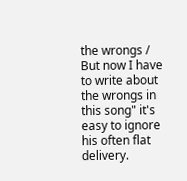the wrongs / But now I have to write about the wrongs in this song" it's easy to ignore his often flat delivery.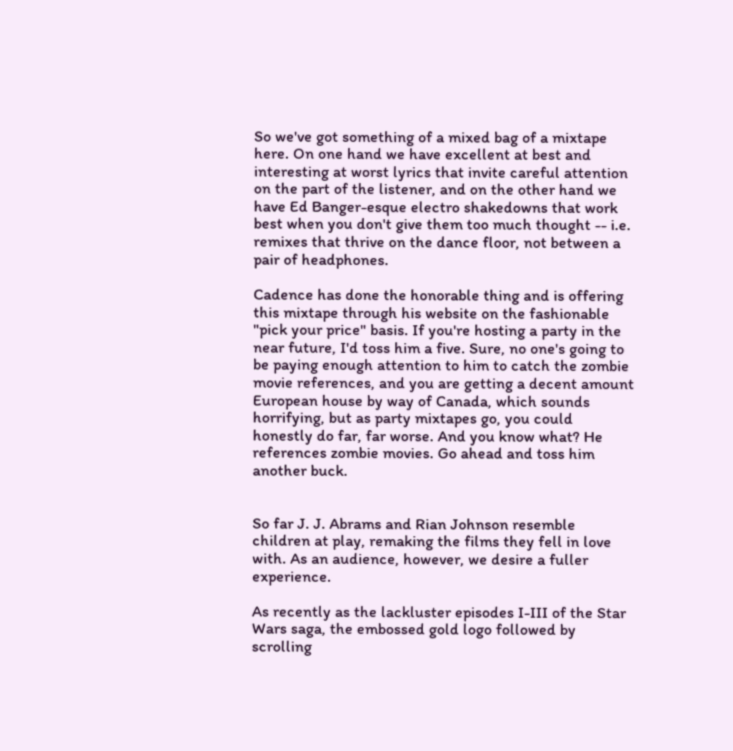So we've got something of a mixed bag of a mixtape here. On one hand we have excellent at best and interesting at worst lyrics that invite careful attention on the part of the listener, and on the other hand we have Ed Banger-esque electro shakedowns that work best when you don't give them too much thought -- i.e. remixes that thrive on the dance floor, not between a pair of headphones.

Cadence has done the honorable thing and is offering this mixtape through his website on the fashionable "pick your price" basis. If you're hosting a party in the near future, I'd toss him a five. Sure, no one's going to be paying enough attention to him to catch the zombie movie references, and you are getting a decent amount European house by way of Canada, which sounds horrifying, but as party mixtapes go, you could honestly do far, far worse. And you know what? He references zombie movies. Go ahead and toss him another buck.


So far J. J. Abrams and Rian Johnson resemble children at play, remaking the films they fell in love with. As an audience, however, we desire a fuller experience.

As recently as the lackluster episodes I-III of the Star Wars saga, the embossed gold logo followed by scrolling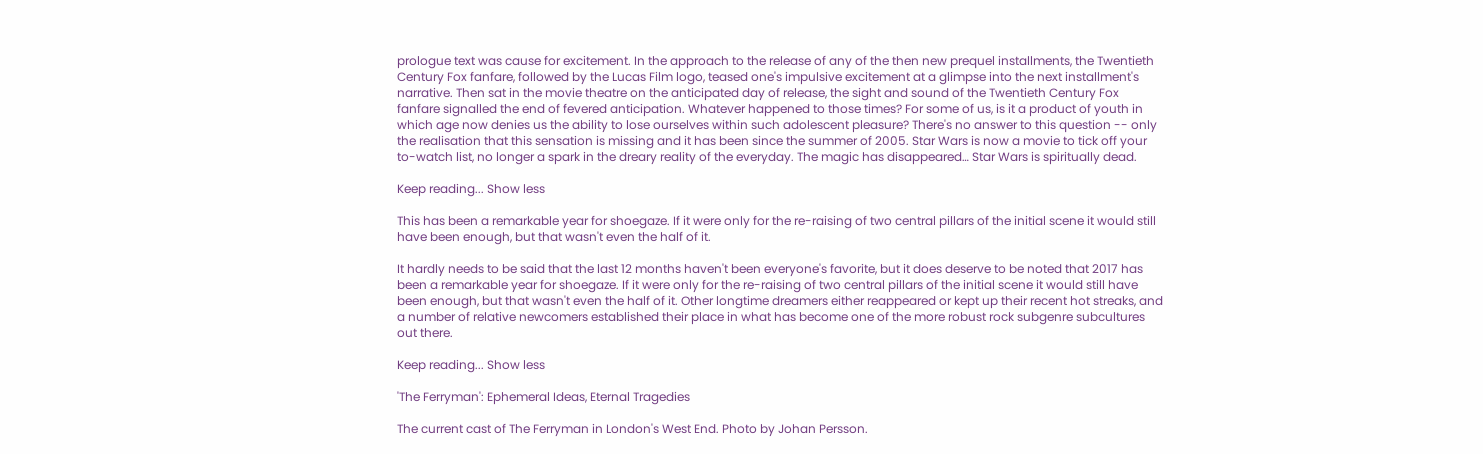prologue text was cause for excitement. In the approach to the release of any of the then new prequel installments, the Twentieth Century Fox fanfare, followed by the Lucas Film logo, teased one's impulsive excitement at a glimpse into the next installment's narrative. Then sat in the movie theatre on the anticipated day of release, the sight and sound of the Twentieth Century Fox fanfare signalled the end of fevered anticipation. Whatever happened to those times? For some of us, is it a product of youth in which age now denies us the ability to lose ourselves within such adolescent pleasure? There's no answer to this question -- only the realisation that this sensation is missing and it has been since the summer of 2005. Star Wars is now a movie to tick off your to-watch list, no longer a spark in the dreary reality of the everyday. The magic has disappeared… Star Wars is spiritually dead.

Keep reading... Show less

This has been a remarkable year for shoegaze. If it were only for the re-raising of two central pillars of the initial scene it would still have been enough, but that wasn't even the half of it.

It hardly needs to be said that the last 12 months haven't been everyone's favorite, but it does deserve to be noted that 2017 has been a remarkable year for shoegaze. If it were only for the re-raising of two central pillars of the initial scene it would still have been enough, but that wasn't even the half of it. Other longtime dreamers either reappeared or kept up their recent hot streaks, and a number of relative newcomers established their place in what has become one of the more robust rock subgenre subcultures out there.

Keep reading... Show less

'The Ferryman': Ephemeral Ideas, Eternal Tragedies

The current cast of The Ferryman in London's West End. Photo by Johan Persson.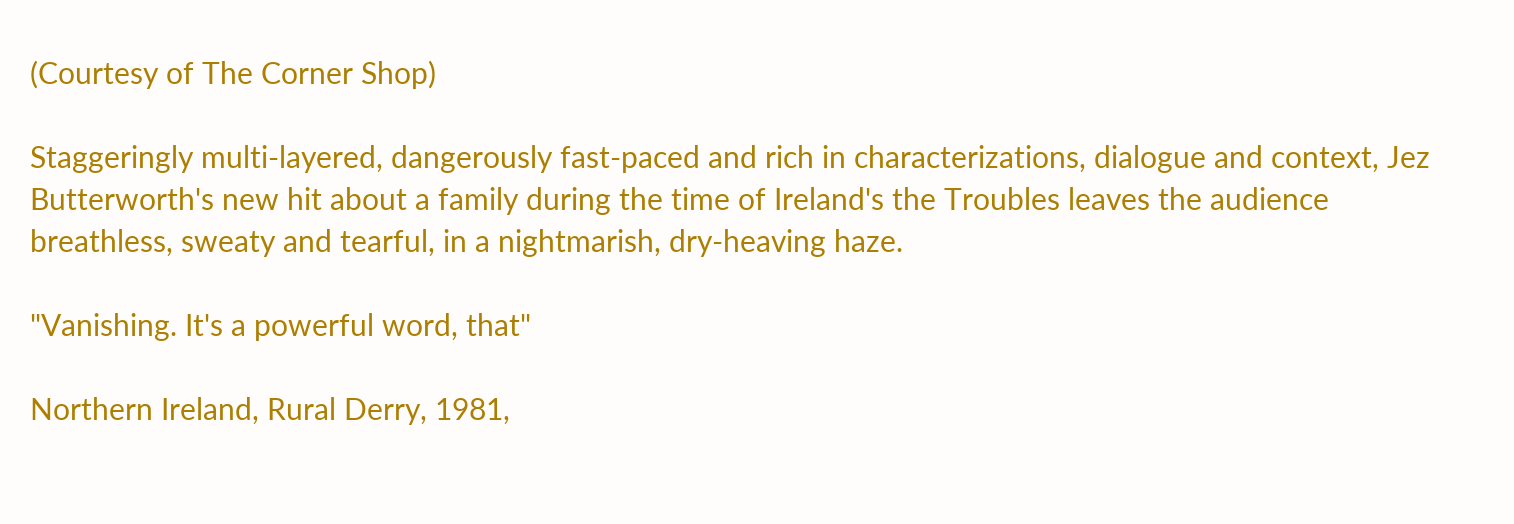(Courtesy of The Corner Shop)

Staggeringly multi-layered, dangerously fast-paced and rich in characterizations, dialogue and context, Jez Butterworth's new hit about a family during the time of Ireland's the Troubles leaves the audience breathless, sweaty and tearful, in a nightmarish, dry-heaving haze.

"Vanishing. It's a powerful word, that"

Northern Ireland, Rural Derry, 1981,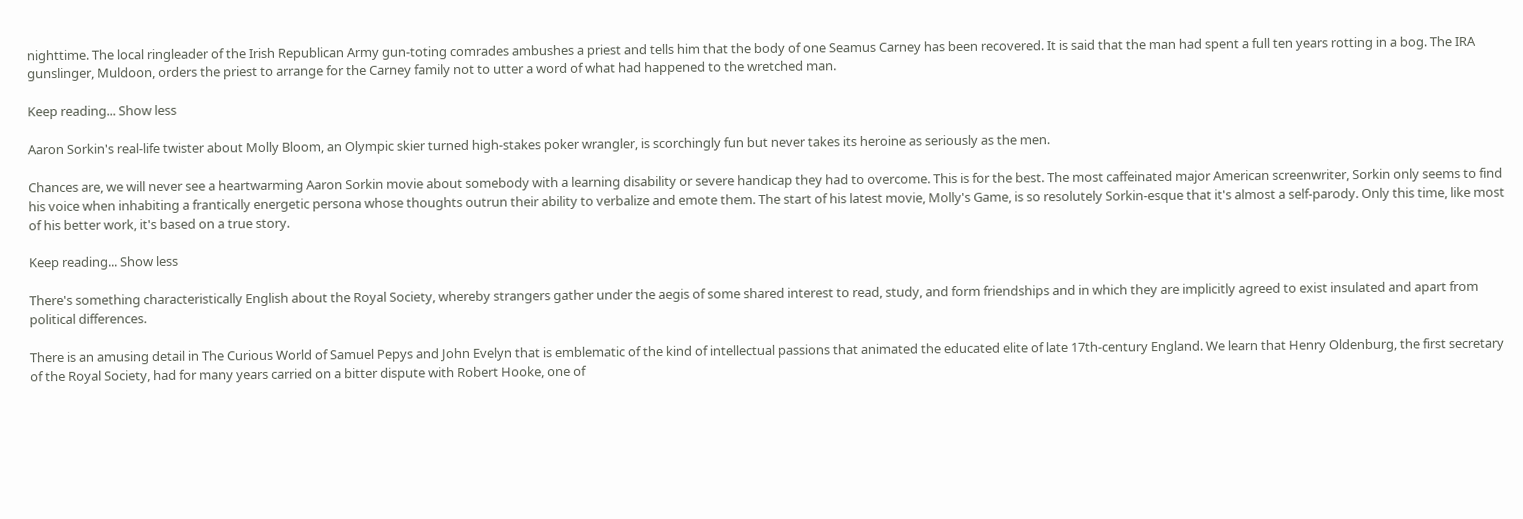nighttime. The local ringleader of the Irish Republican Army gun-toting comrades ambushes a priest and tells him that the body of one Seamus Carney has been recovered. It is said that the man had spent a full ten years rotting in a bog. The IRA gunslinger, Muldoon, orders the priest to arrange for the Carney family not to utter a word of what had happened to the wretched man.

Keep reading... Show less

Aaron Sorkin's real-life twister about Molly Bloom, an Olympic skier turned high-stakes poker wrangler, is scorchingly fun but never takes its heroine as seriously as the men.

Chances are, we will never see a heartwarming Aaron Sorkin movie about somebody with a learning disability or severe handicap they had to overcome. This is for the best. The most caffeinated major American screenwriter, Sorkin only seems to find his voice when inhabiting a frantically energetic persona whose thoughts outrun their ability to verbalize and emote them. The start of his latest movie, Molly's Game, is so resolutely Sorkin-esque that it's almost a self-parody. Only this time, like most of his better work, it's based on a true story.

Keep reading... Show less

There's something characteristically English about the Royal Society, whereby strangers gather under the aegis of some shared interest to read, study, and form friendships and in which they are implicitly agreed to exist insulated and apart from political differences.

There is an amusing detail in The Curious World of Samuel Pepys and John Evelyn that is emblematic of the kind of intellectual passions that animated the educated elite of late 17th-century England. We learn that Henry Oldenburg, the first secretary of the Royal Society, had for many years carried on a bitter dispute with Robert Hooke, one of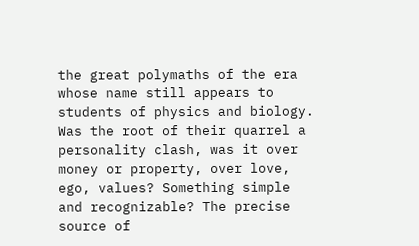the great polymaths of the era whose name still appears to students of physics and biology. Was the root of their quarrel a personality clash, was it over money or property, over love, ego, values? Something simple and recognizable? The precise source of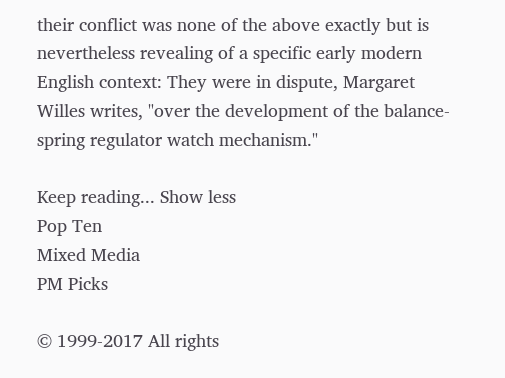their conflict was none of the above exactly but is nevertheless revealing of a specific early modern English context: They were in dispute, Margaret Willes writes, "over the development of the balance-spring regulator watch mechanism."

Keep reading... Show less
Pop Ten
Mixed Media
PM Picks

© 1999-2017 All rights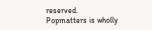reserved.
Popmatters is wholly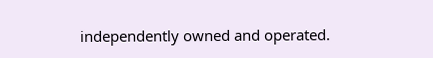independently owned and operated.